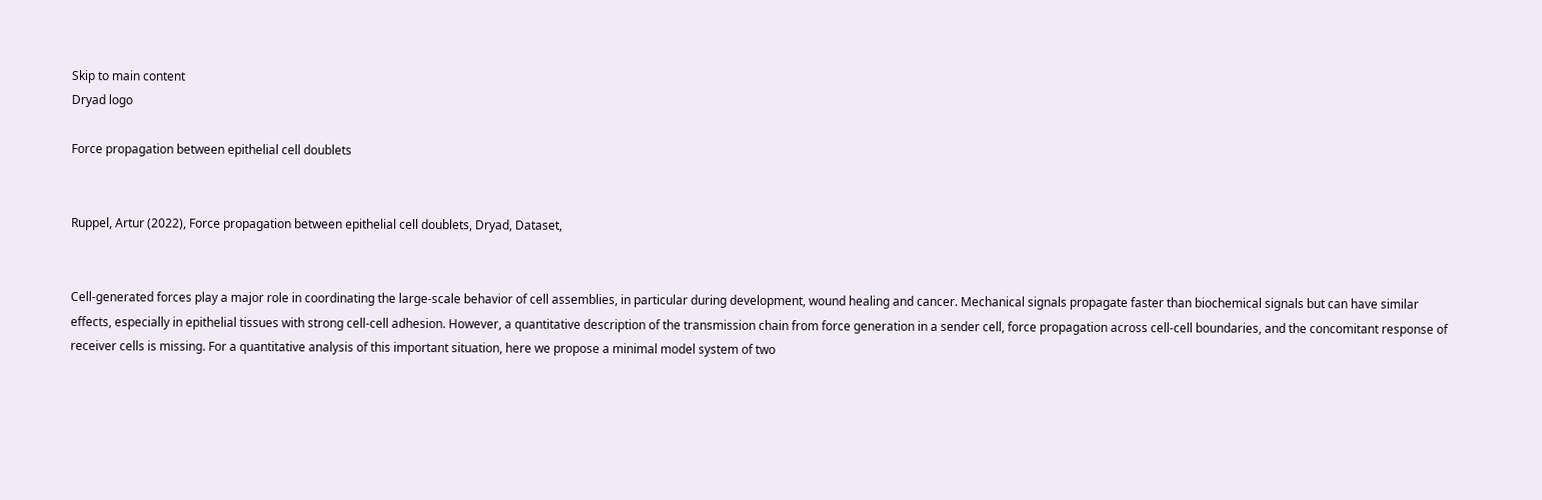Skip to main content
Dryad logo

Force propagation between epithelial cell doublets


Ruppel, Artur (2022), Force propagation between epithelial cell doublets, Dryad, Dataset,


Cell-generated forces play a major role in coordinating the large-scale behavior of cell assemblies, in particular during development, wound healing and cancer. Mechanical signals propagate faster than biochemical signals but can have similar effects, especially in epithelial tissues with strong cell-cell adhesion. However, a quantitative description of the transmission chain from force generation in a sender cell, force propagation across cell-cell boundaries, and the concomitant response of receiver cells is missing. For a quantitative analysis of this important situation, here we propose a minimal model system of two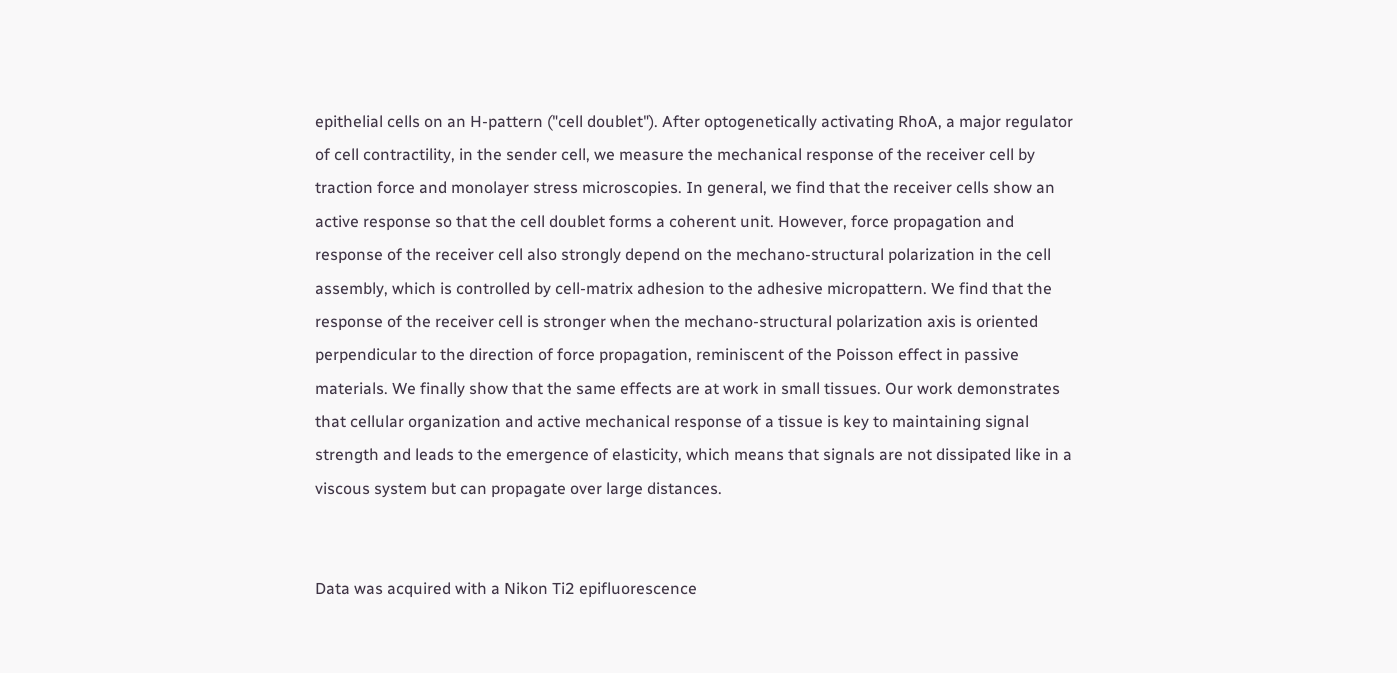epithelial cells on an H-pattern ("cell doublet"). After optogenetically activating RhoA, a major regulator of cell contractility, in the sender cell, we measure the mechanical response of the receiver cell by traction force and monolayer stress microscopies. In general, we find that the receiver cells show an active response so that the cell doublet forms a coherent unit. However, force propagation and response of the receiver cell also strongly depend on the mechano-structural polarization in the cell assembly, which is controlled by cell-matrix adhesion to the adhesive micropattern. We find that the response of the receiver cell is stronger when the mechano-structural polarization axis is oriented perpendicular to the direction of force propagation, reminiscent of the Poisson effect in passive materials. We finally show that the same effects are at work in small tissues. Our work demonstrates that cellular organization and active mechanical response of a tissue is key to maintaining signal strength and leads to the emergence of elasticity, which means that signals are not dissipated like in a viscous system but can propagate over large distances.


Data was acquired with a Nikon Ti2 epifluorescence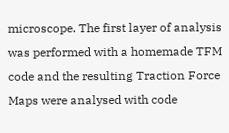microscope. The first layer of analysis was performed with a homemade TFM code and the resulting Traction Force Maps were analysed with code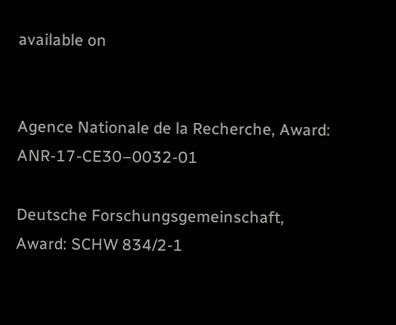available on


Agence Nationale de la Recherche, Award: ANR-17-CE30–0032-01

Deutsche Forschungsgemeinschaft, Award: SCHW 834/2-1